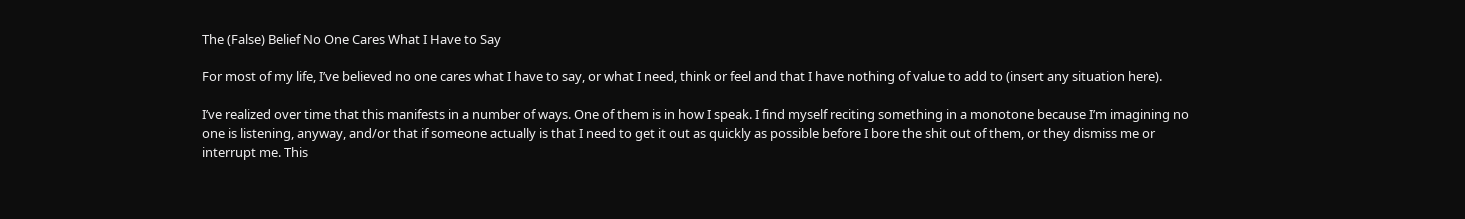The (False) Belief No One Cares What I Have to Say

For most of my life, I’ve believed no one cares what I have to say, or what I need, think or feel and that I have nothing of value to add to (insert any situation here).

I’ve realized over time that this manifests in a number of ways. One of them is in how I speak. I find myself reciting something in a monotone because I’m imagining no one is listening, anyway, and/or that if someone actually is that I need to get it out as quickly as possible before I bore the shit out of them, or they dismiss me or interrupt me. This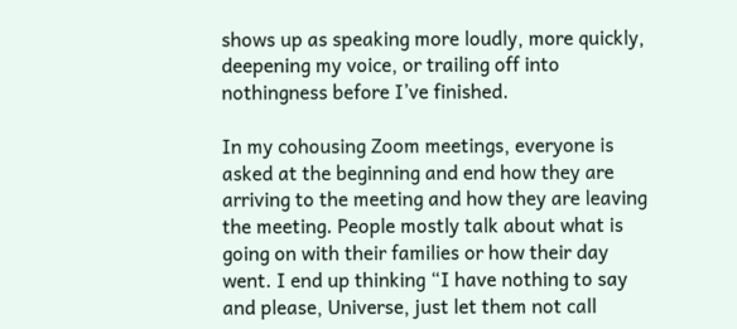shows up as speaking more loudly, more quickly, deepening my voice, or trailing off into nothingness before I’ve finished.

In my cohousing Zoom meetings, everyone is asked at the beginning and end how they are arriving to the meeting and how they are leaving the meeting. People mostly talk about what is going on with their families or how their day went. I end up thinking “I have nothing to say and please, Universe, just let them not call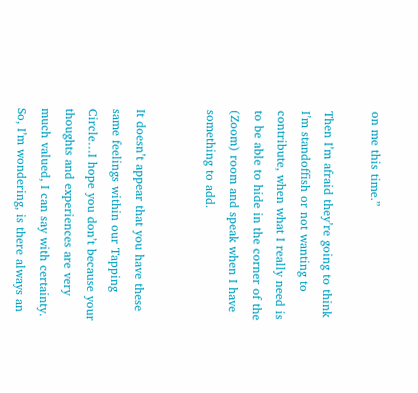on me this time.”

Then I’m afraid they’re going to think I’m standoffish or not wanting to contribute, when what I really need is to be able to hide in the corner of the (Zoom) room and speak when I have something to add.


It doesn’t appear that you have these same feelings within our Tapping Circle…I hope you don’t because your thoughts and experiences are very much valued, I can say with certainty. So, I’m wondering, is there always an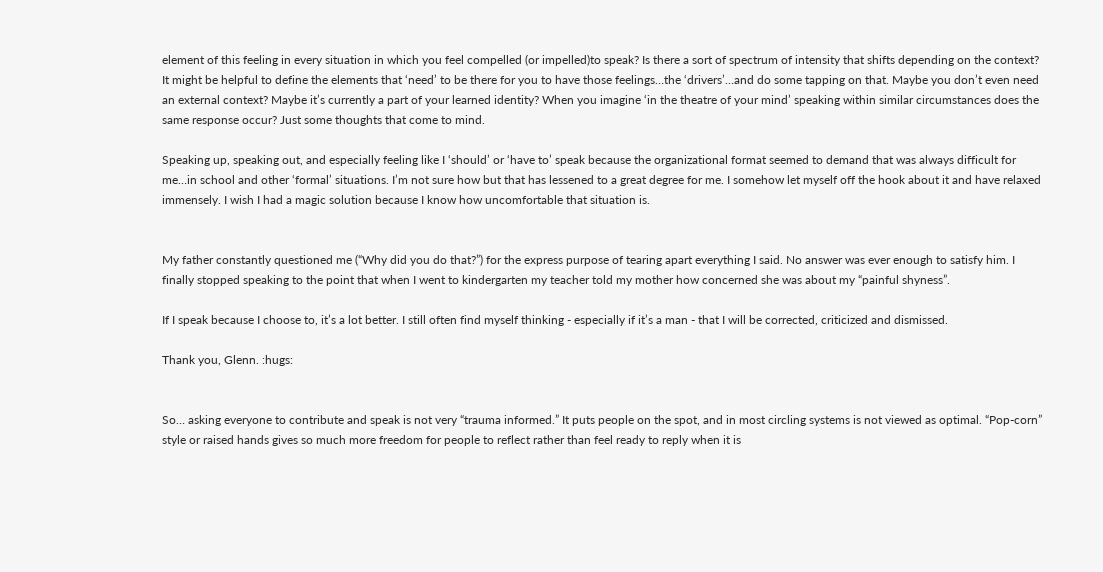element of this feeling in every situation in which you feel compelled (or impelled)to speak? Is there a sort of spectrum of intensity that shifts depending on the context? It might be helpful to define the elements that ‘need’ to be there for you to have those feelings…the ‘drivers’…and do some tapping on that. Maybe you don’t even need an external context? Maybe it’s currently a part of your learned identity? When you imagine ‘in the theatre of your mind’ speaking within similar circumstances does the same response occur? Just some thoughts that come to mind.

Speaking up, speaking out, and especially feeling like I ‘should’ or ‘have to’ speak because the organizational format seemed to demand that was always difficult for me…in school and other ‘formal’ situations. I’m not sure how but that has lessened to a great degree for me. I somehow let myself off the hook about it and have relaxed immensely. I wish I had a magic solution because I know how uncomfortable that situation is.


My father constantly questioned me (“Why did you do that?”) for the express purpose of tearing apart everything I said. No answer was ever enough to satisfy him. I finally stopped speaking to the point that when I went to kindergarten my teacher told my mother how concerned she was about my “painful shyness”.

If I speak because I choose to, it’s a lot better. I still often find myself thinking - especially if it’s a man - that I will be corrected, criticized and dismissed.

Thank you, Glenn. :hugs:


So… asking everyone to contribute and speak is not very “trauma informed.” It puts people on the spot, and in most circling systems is not viewed as optimal. “Pop-corn” style or raised hands gives so much more freedom for people to reflect rather than feel ready to reply when it is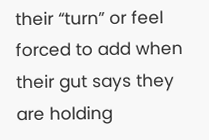their “turn” or feel forced to add when their gut says they are holding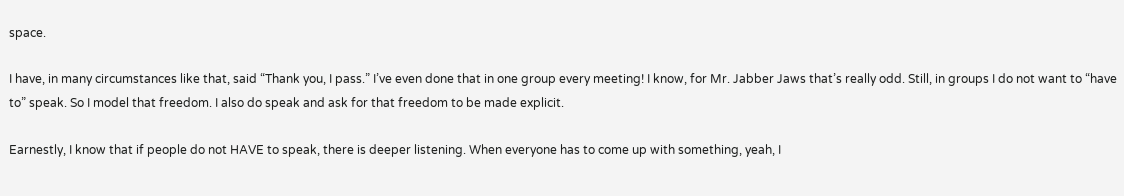space.

I have, in many circumstances like that, said “Thank you, I pass.” I’ve even done that in one group every meeting! I know, for Mr. Jabber Jaws that’s really odd. Still, in groups I do not want to “have to” speak. So I model that freedom. I also do speak and ask for that freedom to be made explicit.

Earnestly, I know that if people do not HAVE to speak, there is deeper listening. When everyone has to come up with something, yeah, I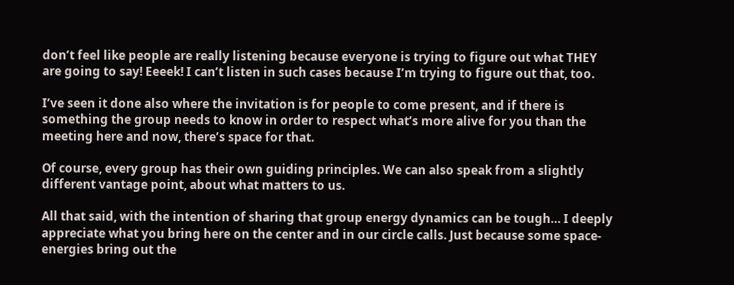don’t feel like people are really listening because everyone is trying to figure out what THEY are going to say! Eeeek! I can’t listen in such cases because I’m trying to figure out that, too.

I’ve seen it done also where the invitation is for people to come present, and if there is something the group needs to know in order to respect what’s more alive for you than the meeting here and now, there’s space for that.

Of course, every group has their own guiding principles. We can also speak from a slightly different vantage point, about what matters to us.

All that said, with the intention of sharing that group energy dynamics can be tough… I deeply appreciate what you bring here on the center and in our circle calls. Just because some space-energies bring out the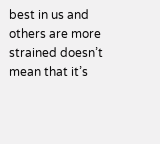best in us and others are more strained doesn’t mean that it’s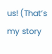us! (That’s my story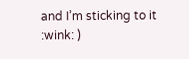and I’m sticking to it :wink: )